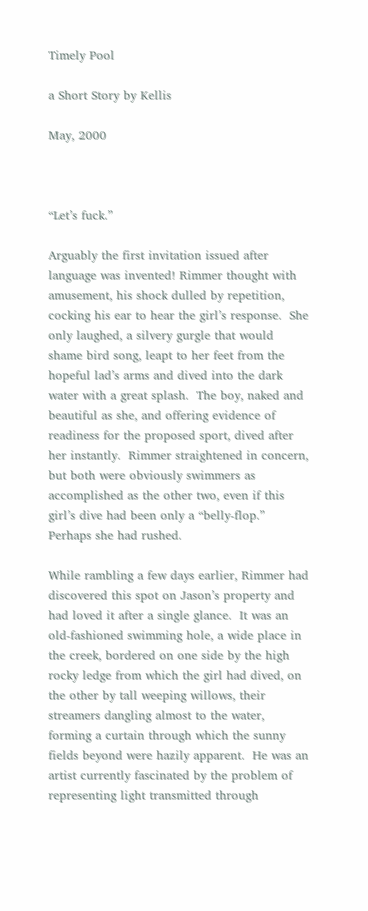Timely Pool

a Short Story by Kellis

May, 2000



“Let’s fuck.”

Arguably the first invitation issued after language was invented! Rimmer thought with amusement, his shock dulled by repetition, cocking his ear to hear the girl’s response.  She only laughed, a silvery gurgle that would shame bird song, leapt to her feet from the hopeful lad’s arms and dived into the dark water with a great splash.  The boy, naked and beautiful as she, and offering evidence of readiness for the proposed sport, dived after her instantly.  Rimmer straightened in concern, but both were obviously swimmers as accomplished as the other two, even if this girl’s dive had been only a “belly-flop.”  Perhaps she had rushed.

While rambling a few days earlier, Rimmer had discovered this spot on Jason’s property and had loved it after a single glance.  It was an old-fashioned swimming hole, a wide place in the creek, bordered on one side by the high rocky ledge from which the girl had dived, on the other by tall weeping willows, their streamers dangling almost to the water, forming a curtain through which the sunny fields beyond were hazily apparent.  He was an artist currently fascinated by the problem of representing light transmitted through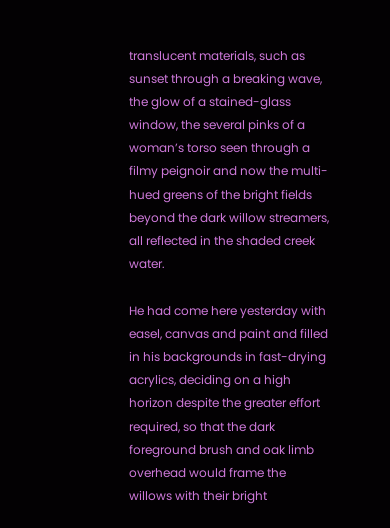translucent materials, such as sunset through a breaking wave, the glow of a stained-glass window, the several pinks of a woman’s torso seen through a filmy peignoir and now the multi-hued greens of the bright fields beyond the dark willow streamers, all reflected in the shaded creek water.

He had come here yesterday with easel, canvas and paint and filled in his backgrounds in fast-drying acrylics, deciding on a high horizon despite the greater effort required, so that the dark foreground brush and oak limb overhead would frame the willows with their bright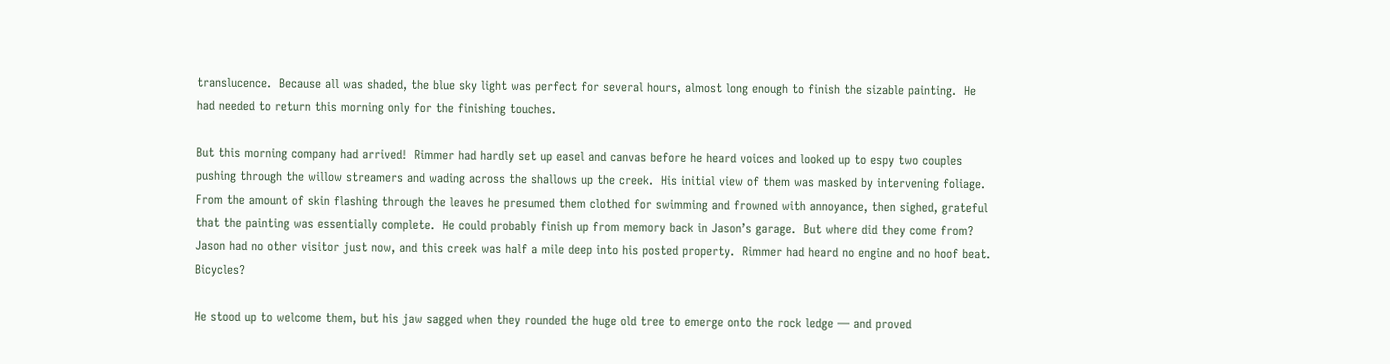translucence.  Because all was shaded, the blue sky light was perfect for several hours, almost long enough to finish the sizable painting.  He had needed to return this morning only for the finishing touches.

But this morning company had arrived!  Rimmer had hardly set up easel and canvas before he heard voices and looked up to espy two couples pushing through the willow streamers and wading across the shallows up the creek.  His initial view of them was masked by intervening foliage.  From the amount of skin flashing through the leaves he presumed them clothed for swimming and frowned with annoyance, then sighed, grateful that the painting was essentially complete.  He could probably finish up from memory back in Jason’s garage.  But where did they come from?  Jason had no other visitor just now, and this creek was half a mile deep into his posted property.  Rimmer had heard no engine and no hoof beat.  Bicycles?

He stood up to welcome them, but his jaw sagged when they rounded the huge old tree to emerge onto the rock ledge — and proved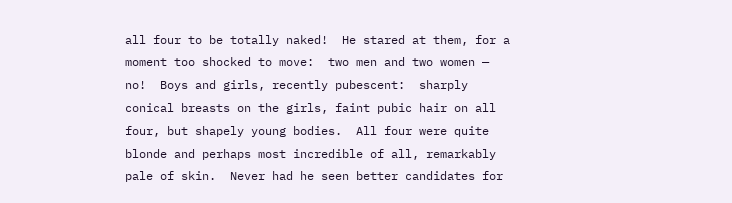all four to be totally naked!  He stared at them, for a moment too shocked to move:  two men and two women — no!  Boys and girls, recently pubescent:  sharply conical breasts on the girls, faint pubic hair on all four, but shapely young bodies.  All four were quite blonde and perhaps most incredible of all, remarkably pale of skin.  Never had he seen better candidates for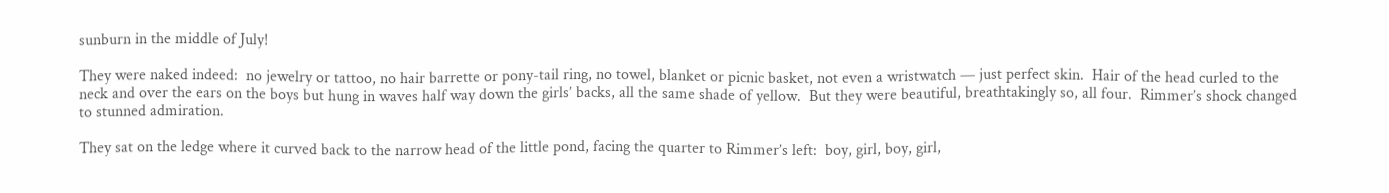sunburn in the middle of July!

They were naked indeed:  no jewelry or tattoo, no hair barrette or pony-tail ring, no towel, blanket or picnic basket, not even a wristwatch — just perfect skin.  Hair of the head curled to the neck and over the ears on the boys but hung in waves half way down the girls’ backs, all the same shade of yellow.  But they were beautiful, breathtakingly so, all four.  Rimmer’s shock changed to stunned admiration.

They sat on the ledge where it curved back to the narrow head of the little pond, facing the quarter to Rimmer’s left:  boy, girl, boy, girl,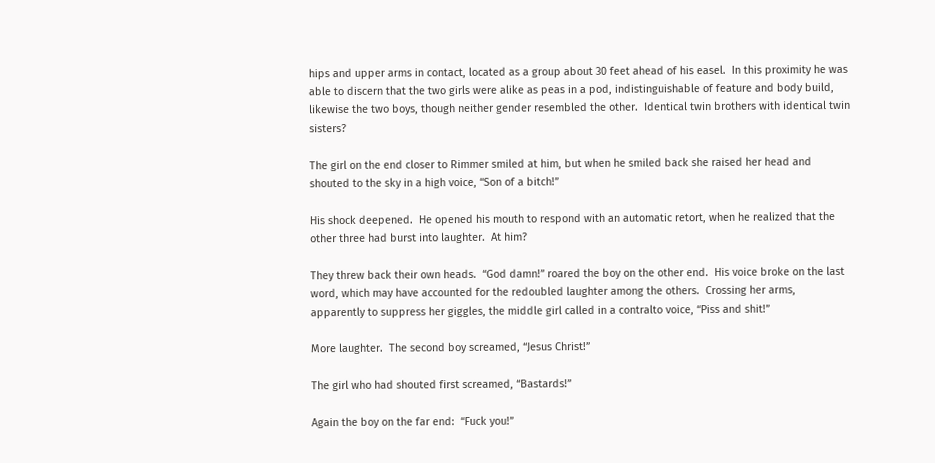hips and upper arms in contact, located as a group about 30 feet ahead of his easel.  In this proximity he was able to discern that the two girls were alike as peas in a pod, indistinguishable of feature and body build, likewise the two boys, though neither gender resembled the other.  Identical twin brothers with identical twin sisters?

The girl on the end closer to Rimmer smiled at him, but when he smiled back she raised her head and shouted to the sky in a high voice, “Son of a bitch!”

His shock deepened.  He opened his mouth to respond with an automatic retort, when he realized that the other three had burst into laughter.  At him?

They threw back their own heads.  “God damn!” roared the boy on the other end.  His voice broke on the last word, which may have accounted for the redoubled laughter among the others.  Crossing her arms, apparently to suppress her giggles, the middle girl called in a contralto voice, “Piss and shit!”

More laughter.  The second boy screamed, “Jesus Christ!”

The girl who had shouted first screamed, “Bastards!”

Again the boy on the far end:  “Fuck you!”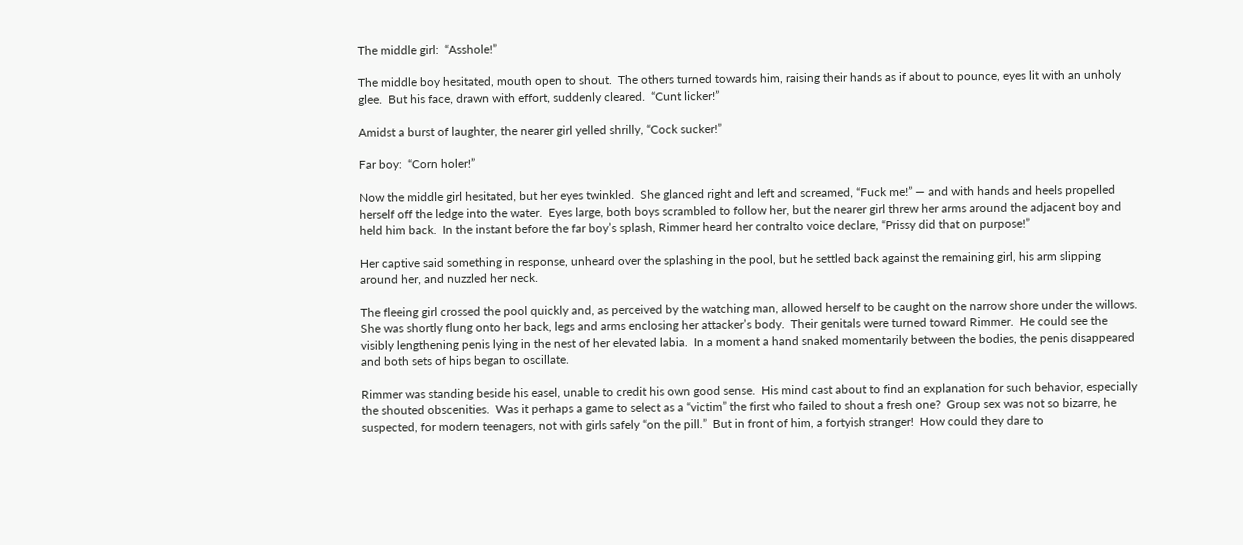The middle girl:  “Asshole!”

The middle boy hesitated, mouth open to shout.  The others turned towards him, raising their hands as if about to pounce, eyes lit with an unholy glee.  But his face, drawn with effort, suddenly cleared.  “Cunt licker!”

Amidst a burst of laughter, the nearer girl yelled shrilly, “Cock sucker!”

Far boy:  “Corn holer!”

Now the middle girl hesitated, but her eyes twinkled.  She glanced right and left and screamed, “Fuck me!” — and with hands and heels propelled herself off the ledge into the water.  Eyes large, both boys scrambled to follow her, but the nearer girl threw her arms around the adjacent boy and held him back.  In the instant before the far boy’s splash, Rimmer heard her contralto voice declare, “Prissy did that on purpose!”

Her captive said something in response, unheard over the splashing in the pool, but he settled back against the remaining girl, his arm slipping around her, and nuzzled her neck.

The fleeing girl crossed the pool quickly and, as perceived by the watching man, allowed herself to be caught on the narrow shore under the willows.  She was shortly flung onto her back, legs and arms enclosing her attacker’s body.  Their genitals were turned toward Rimmer.  He could see the visibly lengthening penis lying in the nest of her elevated labia.  In a moment a hand snaked momentarily between the bodies, the penis disappeared and both sets of hips began to oscillate.

Rimmer was standing beside his easel, unable to credit his own good sense.  His mind cast about to find an explanation for such behavior, especially the shouted obscenities.  Was it perhaps a game to select as a “victim” the first who failed to shout a fresh one?  Group sex was not so bizarre, he suspected, for modern teenagers, not with girls safely “on the pill.”  But in front of him, a fortyish stranger!  How could they dare to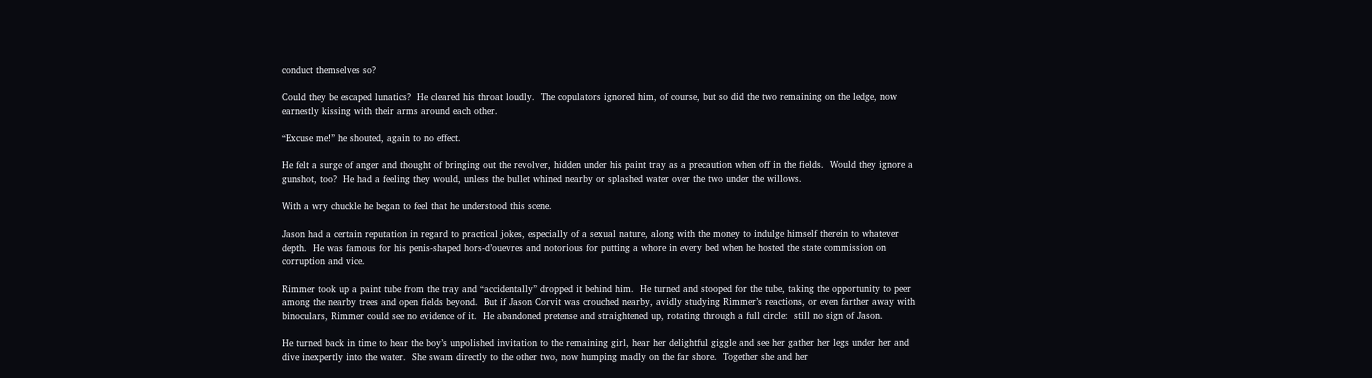conduct themselves so?

Could they be escaped lunatics?  He cleared his throat loudly.  The copulators ignored him, of course, but so did the two remaining on the ledge, now earnestly kissing with their arms around each other.

“Excuse me!” he shouted, again to no effect.

He felt a surge of anger and thought of bringing out the revolver, hidden under his paint tray as a precaution when off in the fields.  Would they ignore a gunshot, too?  He had a feeling they would, unless the bullet whined nearby or splashed water over the two under the willows.

With a wry chuckle he began to feel that he understood this scene.

Jason had a certain reputation in regard to practical jokes, especially of a sexual nature, along with the money to indulge himself therein to whatever depth.  He was famous for his penis-shaped hors-d’ouevres and notorious for putting a whore in every bed when he hosted the state commission on corruption and vice.

Rimmer took up a paint tube from the tray and “accidentally” dropped it behind him.  He turned and stooped for the tube, taking the opportunity to peer among the nearby trees and open fields beyond.  But if Jason Corvit was crouched nearby, avidly studying Rimmer’s reactions, or even farther away with binoculars, Rimmer could see no evidence of it.  He abandoned pretense and straightened up, rotating through a full circle:  still no sign of Jason.

He turned back in time to hear the boy’s unpolished invitation to the remaining girl, hear her delightful giggle and see her gather her legs under her and dive inexpertly into the water.  She swam directly to the other two, now humping madly on the far shore.  Together she and her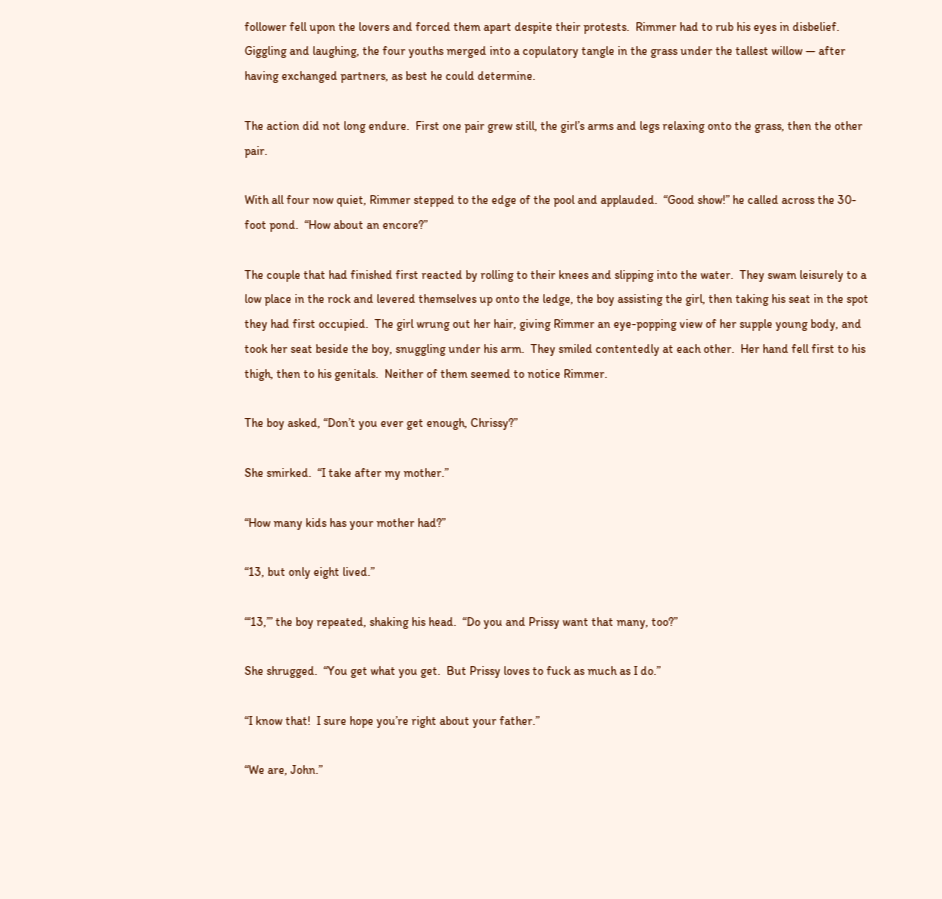follower fell upon the lovers and forced them apart despite their protests.  Rimmer had to rub his eyes in disbelief.  Giggling and laughing, the four youths merged into a copulatory tangle in the grass under the tallest willow — after having exchanged partners, as best he could determine.

The action did not long endure.  First one pair grew still, the girl’s arms and legs relaxing onto the grass, then the other pair.

With all four now quiet, Rimmer stepped to the edge of the pool and applauded.  “Good show!” he called across the 30-foot pond.  “How about an encore?”

The couple that had finished first reacted by rolling to their knees and slipping into the water.  They swam leisurely to a low place in the rock and levered themselves up onto the ledge, the boy assisting the girl, then taking his seat in the spot they had first occupied.  The girl wrung out her hair, giving Rimmer an eye-popping view of her supple young body, and took her seat beside the boy, snuggling under his arm.  They smiled contentedly at each other.  Her hand fell first to his thigh, then to his genitals.  Neither of them seemed to notice Rimmer.

The boy asked, “Don’t you ever get enough, Chrissy?”

She smirked.  “I take after my mother.”

“How many kids has your mother had?”

“13, but only eight lived.”

“‘13,’” the boy repeated, shaking his head.  “Do you and Prissy want that many, too?”

She shrugged.  “You get what you get.  But Prissy loves to fuck as much as I do.”

“I know that!  I sure hope you’re right about your father.”

“We are, John.”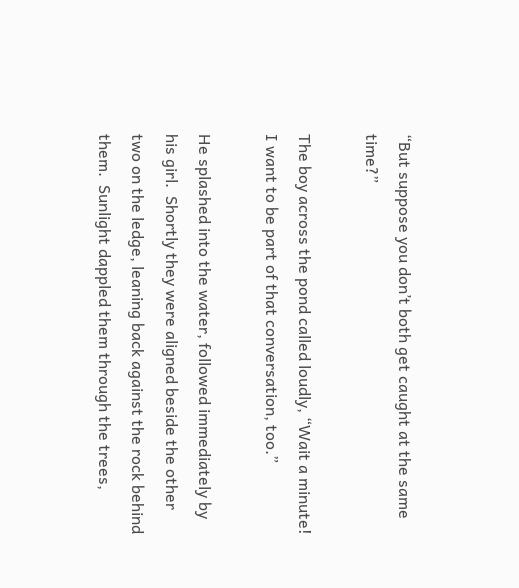“But suppose you don’t both get caught at the same time?”

The boy across the pond called loudly, “Wait a minute!  I want to be part of that conversation, too.”

He splashed into the water, followed immediately by his girl.  Shortly they were aligned beside the other two on the ledge, leaning back against the rock behind them.  Sunlight dappled them through the trees,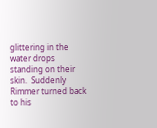glittering in the water drops standing on their skin.  Suddenly Rimmer turned back to his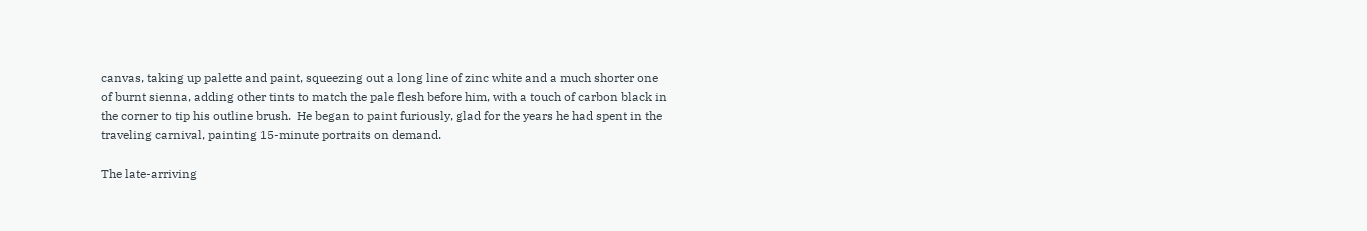canvas, taking up palette and paint, squeezing out a long line of zinc white and a much shorter one of burnt sienna, adding other tints to match the pale flesh before him, with a touch of carbon black in the corner to tip his outline brush.  He began to paint furiously, glad for the years he had spent in the traveling carnival, painting 15-minute portraits on demand.

The late-arriving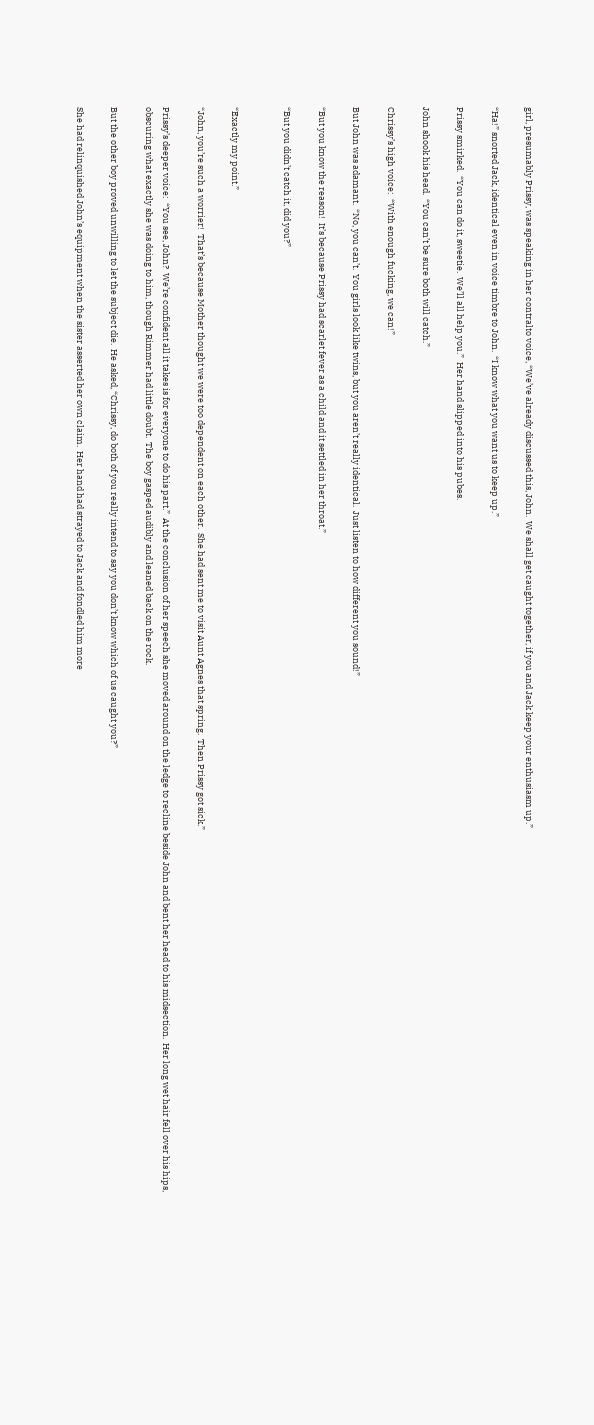girl, presumably Prissy, was speaking in her contralto voice, “We’ve already discussed this, John.  We shall get caught together, if you and Jack keep your enthusiasm up.”

“Ha!” snorted Jack, identical even in voice timbre to John.  “I know what you want us to keep up.”

Prissy smirked.  “You can do it, sweetie.  We’ll all help you.”  Her hand slipped into his pubes.

John shook his head.  “You can’t be sure both will catch.”

Chrissy’s high voice:  “With enough fucking, we can!”

But John was adamant.  “No, you can’t.  You girls look like twins, but you aren’t really identical.  Just listen to how different you sound!”

“But you know the reason!  It’s because Prissy had scarlet fever as a child and it settled in her throat.”

“But you didn’t catch it, did you?”


“Exactly my point.”

“John, you’re such a worrier!  That’s because Mother thought we were too dependent on each other.  She had sent me to visit Aunt Agnes that spring.  Then Prissy got sick.”

Prissy’s deeper voice:  “You see, John?  We’re confident all it takes is for everyone to do his part.”  At the conclusion of her speech she moved around on the ledge to recline beside John and bent her head to his midsection.  Her long wet hair fell over his hips, obscuring what exactly she was doing to him, though Rimmer had little doubt.  The boy gasped audibly and leaned back on the rock.

But the other boy proved unwilling to let the subject die.  He asked, “Chrissy, do both of you really intend to say you don’t know which of us caught you?”

She had relinquished John’s equipment when the sister asserted her own claim.  Her hand had strayed to Jack and fondled him more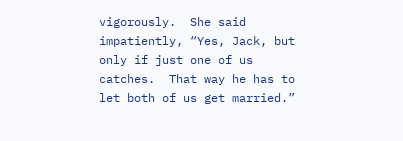vigorously.  She said impatiently, “Yes, Jack, but only if just one of us catches.  That way he has to let both of us get married.”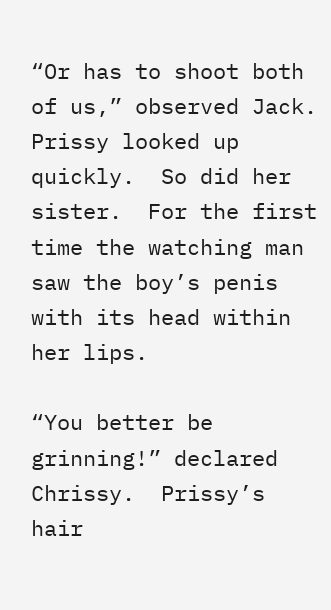“Or has to shoot both of us,” observed Jack.  Prissy looked up quickly.  So did her sister.  For the first time the watching man saw the boy’s penis with its head within her lips.

“You better be grinning!” declared Chrissy.  Prissy’s hair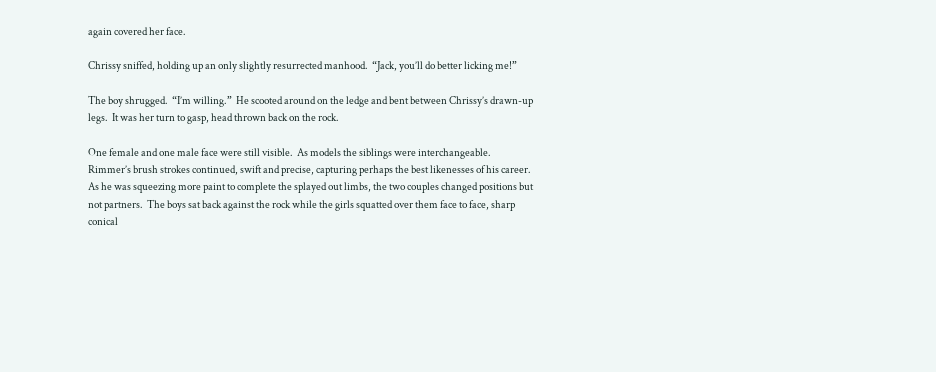again covered her face.

Chrissy sniffed, holding up an only slightly resurrected manhood.  “Jack, you’ll do better licking me!”

The boy shrugged.  “I’m willing.”  He scooted around on the ledge and bent between Chrissy’s drawn-up legs.  It was her turn to gasp, head thrown back on the rock.

One female and one male face were still visible.  As models the siblings were interchangeable.  Rimmer’s brush strokes continued, swift and precise, capturing perhaps the best likenesses of his career.  As he was squeezing more paint to complete the splayed out limbs, the two couples changed positions but not partners.  The boys sat back against the rock while the girls squatted over them face to face, sharp conical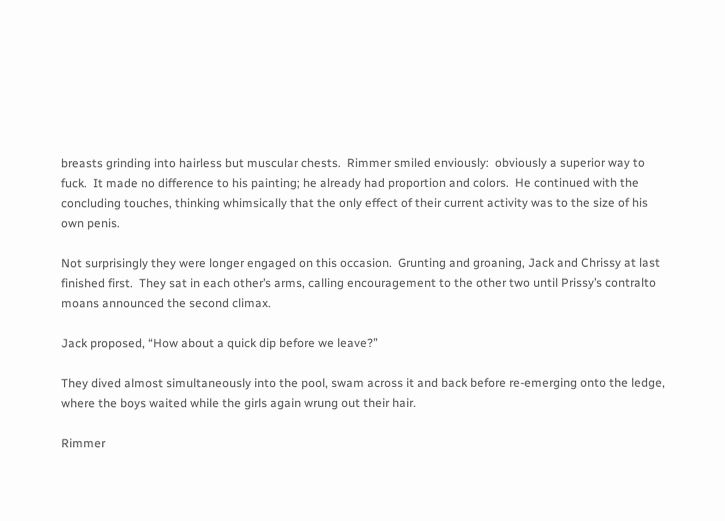breasts grinding into hairless but muscular chests.  Rimmer smiled enviously:  obviously a superior way to fuck.  It made no difference to his painting; he already had proportion and colors.  He continued with the concluding touches, thinking whimsically that the only effect of their current activity was to the size of his own penis.

Not surprisingly they were longer engaged on this occasion.  Grunting and groaning, Jack and Chrissy at last finished first.  They sat in each other’s arms, calling encouragement to the other two until Prissy’s contralto moans announced the second climax.

Jack proposed, “How about a quick dip before we leave?”

They dived almost simultaneously into the pool, swam across it and back before re-emerging onto the ledge, where the boys waited while the girls again wrung out their hair.

Rimmer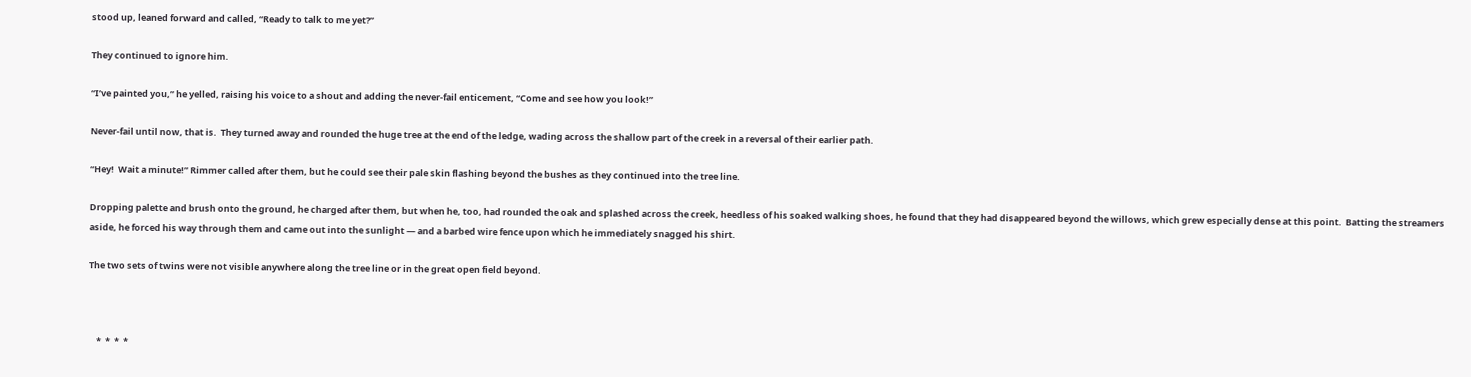stood up, leaned forward and called, “Ready to talk to me yet?”

They continued to ignore him.

“I’ve painted you,” he yelled, raising his voice to a shout and adding the never-fail enticement, “Come and see how you look!”

Never-fail until now, that is.  They turned away and rounded the huge tree at the end of the ledge, wading across the shallow part of the creek in a reversal of their earlier path.

“Hey!  Wait a minute!” Rimmer called after them, but he could see their pale skin flashing beyond the bushes as they continued into the tree line.

Dropping palette and brush onto the ground, he charged after them, but when he, too, had rounded the oak and splashed across the creek, heedless of his soaked walking shoes, he found that they had disappeared beyond the willows, which grew especially dense at this point.  Batting the streamers aside, he forced his way through them and came out into the sunlight — and a barbed wire fence upon which he immediately snagged his shirt.

The two sets of twins were not visible anywhere along the tree line or in the great open field beyond.



    *  *  *  *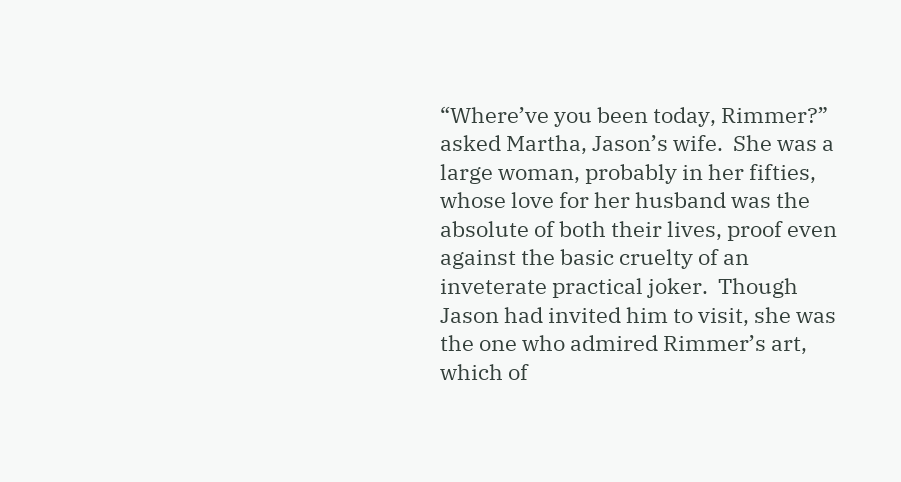“Where’ve you been today, Rimmer?” asked Martha, Jason’s wife.  She was a large woman, probably in her fifties, whose love for her husband was the absolute of both their lives, proof even against the basic cruelty of an inveterate practical joker.  Though Jason had invited him to visit, she was the one who admired Rimmer’s art, which of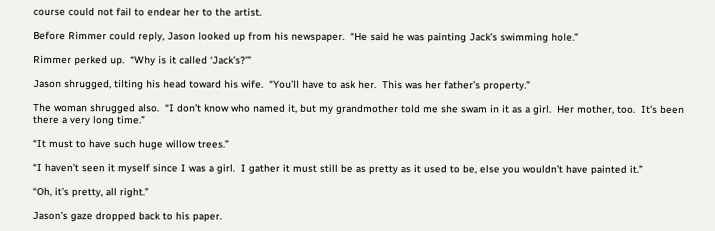course could not fail to endear her to the artist.

Before Rimmer could reply, Jason looked up from his newspaper.  “He said he was painting Jack’s swimming hole.”

Rimmer perked up.  “Why is it called ‘Jack’s?’”

Jason shrugged, tilting his head toward his wife.  “You’ll have to ask her.  This was her father’s property.”

The woman shrugged also.  “I don’t know who named it, but my grandmother told me she swam in it as a girl.  Her mother, too.  It’s been there a very long time.”

“It must to have such huge willow trees.”

“I haven’t seen it myself since I was a girl.  I gather it must still be as pretty as it used to be, else you wouldn’t have painted it.”

“Oh, it’s pretty, all right.”

Jason’s gaze dropped back to his paper.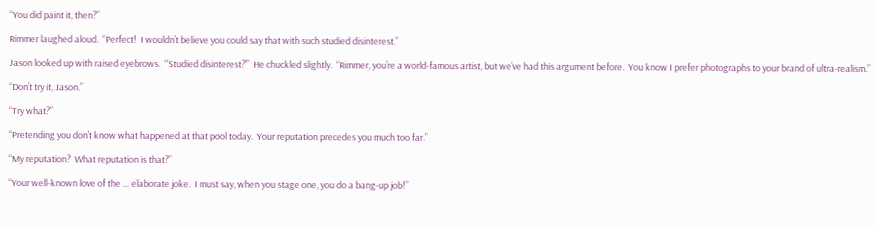“You did paint it, then?”

Rimmer laughed aloud.  “Perfect!  I wouldn’t believe you could say that with such studied disinterest.”

Jason looked up with raised eyebrows.  “‘Studied disinterest?’”  He chuckled slightly.  “Rimmer, you’re a world-famous artist, but we’ve had this argument before.  You know I prefer photographs to your brand of ultra-realism.”

“Don’t try it, Jason.”

“Try what?”

“Pretending you don’t know what happened at that pool today.  Your reputation precedes you much too far.”

“My reputation?  What reputation is that?”

“Your well-known love of the … elaborate joke.  I must say, when you stage one, you do a bang-up job!”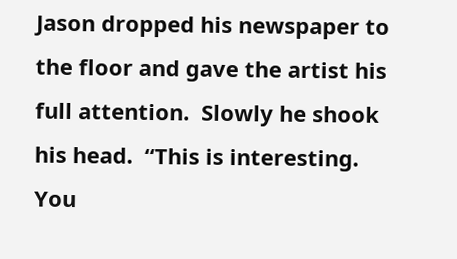Jason dropped his newspaper to the floor and gave the artist his full attention.  Slowly he shook his head.  “This is interesting.  You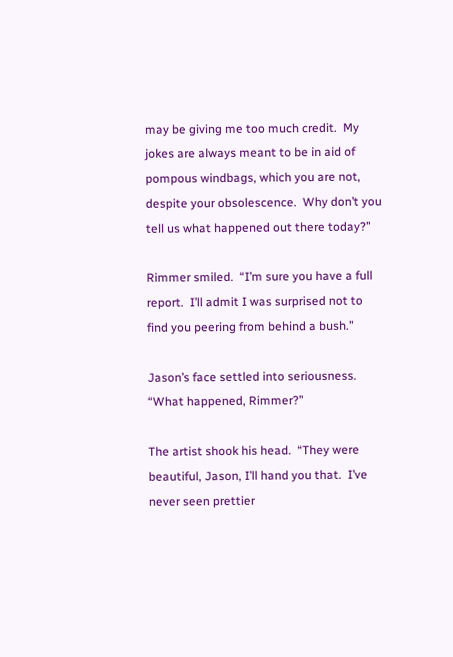may be giving me too much credit.  My jokes are always meant to be in aid of pompous windbags, which you are not, despite your obsolescence.  Why don’t you tell us what happened out there today?”

Rimmer smiled.  “I’m sure you have a full report.  I’ll admit I was surprised not to find you peering from behind a bush.”

Jason’s face settled into seriousness.  “What happened, Rimmer?”

The artist shook his head.  “They were beautiful, Jason, I’ll hand you that.  I’ve never seen prettier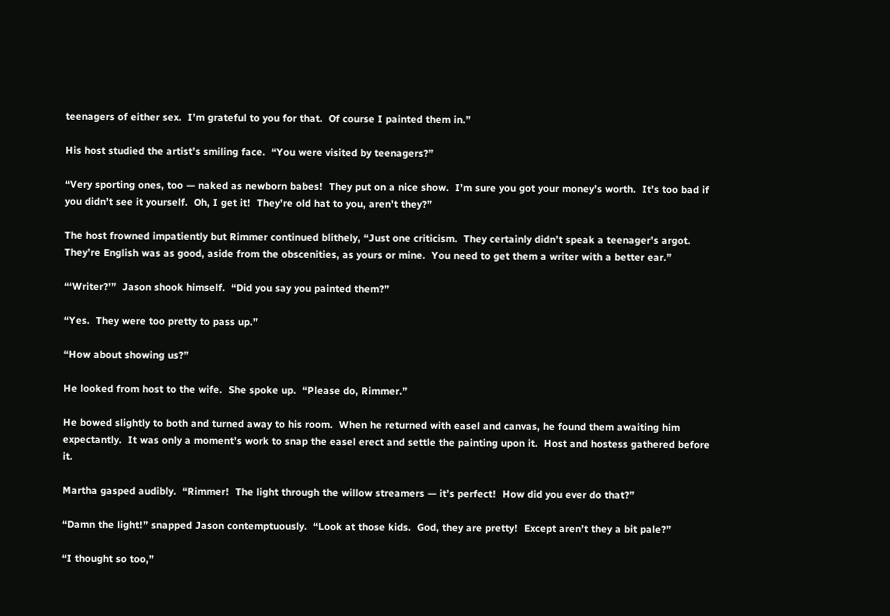teenagers of either sex.  I’m grateful to you for that.  Of course I painted them in.”

His host studied the artist’s smiling face.  “You were visited by teenagers?”

“Very sporting ones, too — naked as newborn babes!  They put on a nice show.  I’m sure you got your money’s worth.  It’s too bad if you didn’t see it yourself.  Oh, I get it!  They’re old hat to you, aren’t they?”

The host frowned impatiently but Rimmer continued blithely, “Just one criticism.  They certainly didn’t speak a teenager’s argot.  They’re English was as good, aside from the obscenities, as yours or mine.  You need to get them a writer with a better ear.”

“‘Writer?’”  Jason shook himself.  “Did you say you painted them?”

“Yes.  They were too pretty to pass up.”

“How about showing us?”

He looked from host to the wife.  She spoke up.  “Please do, Rimmer.”

He bowed slightly to both and turned away to his room.  When he returned with easel and canvas, he found them awaiting him expectantly.  It was only a moment’s work to snap the easel erect and settle the painting upon it.  Host and hostess gathered before it.

Martha gasped audibly.  “Rimmer!  The light through the willow streamers — it’s perfect!  How did you ever do that?”

“Damn the light!” snapped Jason contemptuously.  “Look at those kids.  God, they are pretty!  Except aren’t they a bit pale?”

“I thought so too,”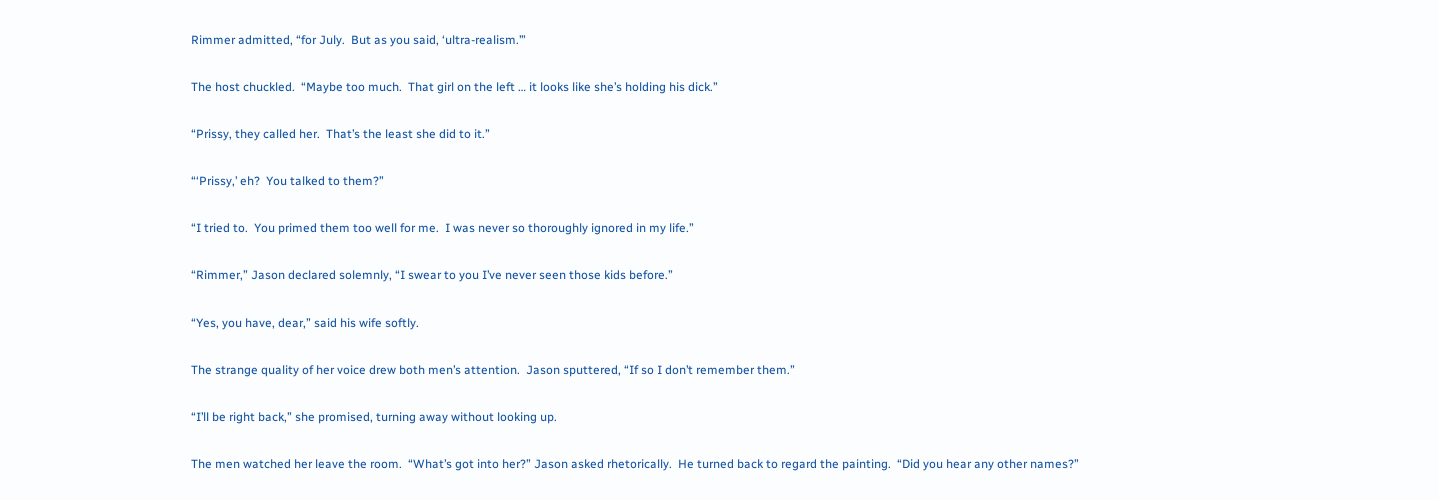Rimmer admitted, “for July.  But as you said, ‘ultra-realism.’”

The host chuckled.  “Maybe too much.  That girl on the left … it looks like she’s holding his dick.”

“Prissy, they called her.  That’s the least she did to it.”

“‘Prissy,’ eh?  You talked to them?”

“I tried to.  You primed them too well for me.  I was never so thoroughly ignored in my life.”

“Rimmer,” Jason declared solemnly, “I swear to you I’ve never seen those kids before.”

“Yes, you have, dear,” said his wife softly.

The strange quality of her voice drew both men’s attention.  Jason sputtered, “If so I don’t remember them.”

“I’ll be right back,” she promised, turning away without looking up.

The men watched her leave the room.  “What’s got into her?” Jason asked rhetorically.  He turned back to regard the painting.  “Did you hear any other names?”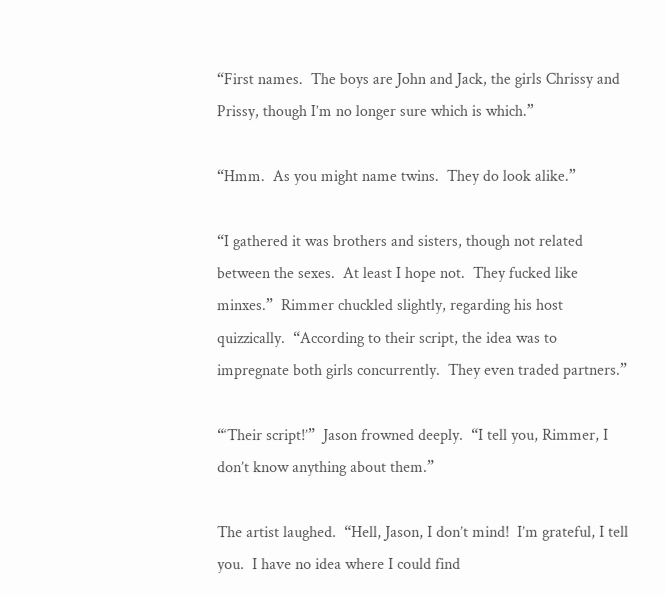“First names.  The boys are John and Jack, the girls Chrissy and Prissy, though I’m no longer sure which is which.”

“Hmm.  As you might name twins.  They do look alike.”

“I gathered it was brothers and sisters, though not related between the sexes.  At least I hope not.  They fucked like minxes.”  Rimmer chuckled slightly, regarding his host quizzically.  “According to their script, the idea was to impregnate both girls concurrently.  They even traded partners.”

“‘Their script!’”  Jason frowned deeply.  “I tell you, Rimmer, I don’t know anything about them.”

The artist laughed.  “Hell, Jason, I don’t mind!  I’m grateful, I tell you.  I have no idea where I could find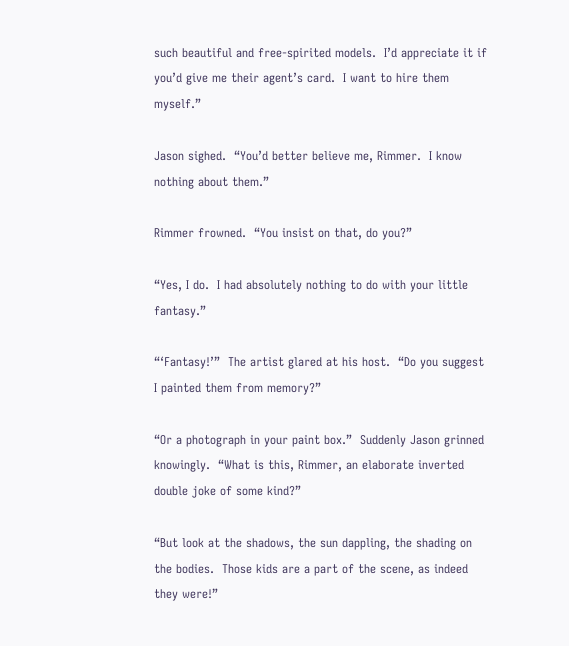such beautiful and free-spirited models.  I’d appreciate it if you’d give me their agent’s card.  I want to hire them myself.”

Jason sighed.  “You’d better believe me, Rimmer.  I know nothing about them.”

Rimmer frowned.  “You insist on that, do you?”

“Yes, I do.  I had absolutely nothing to do with your little fantasy.”

“‘Fantasy!’”  The artist glared at his host.  “Do you suggest I painted them from memory?”

“Or a photograph in your paint box.”  Suddenly Jason grinned knowingly.  “What is this, Rimmer, an elaborate inverted double joke of some kind?”

“But look at the shadows, the sun dappling, the shading on the bodies.  Those kids are a part of the scene, as indeed they were!”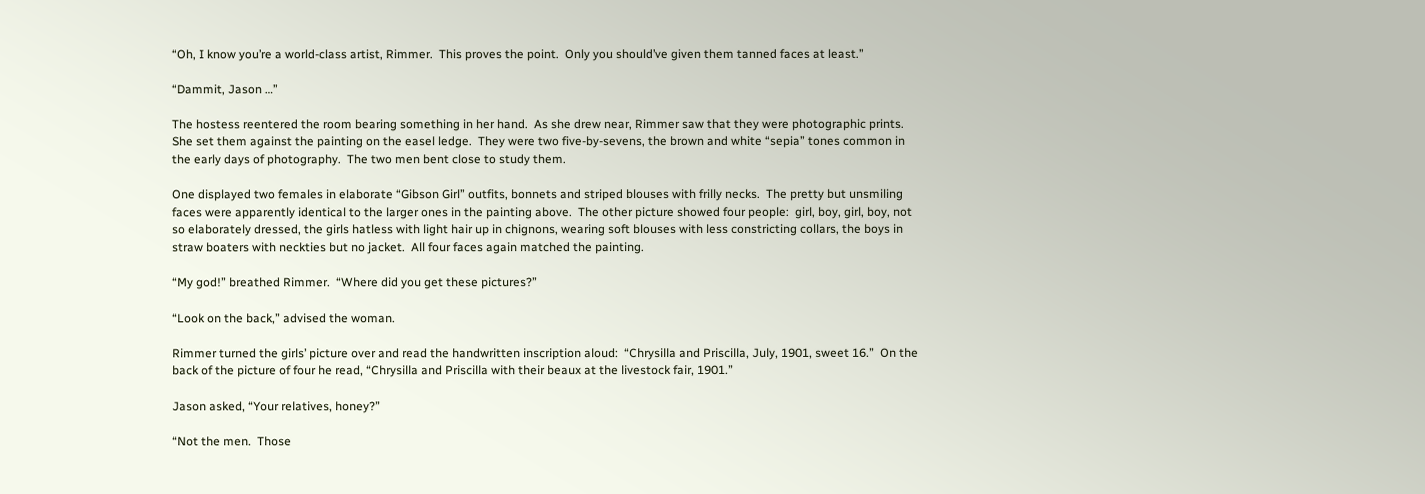“Oh, I know you’re a world-class artist, Rimmer.  This proves the point.  Only you should’ve given them tanned faces at least.”

“Dammit, Jason …”

The hostess reentered the room bearing something in her hand.  As she drew near, Rimmer saw that they were photographic prints.  She set them against the painting on the easel ledge.  They were two five-by-sevens, the brown and white “sepia” tones common in the early days of photography.  The two men bent close to study them.

One displayed two females in elaborate “Gibson Girl” outfits, bonnets and striped blouses with frilly necks.  The pretty but unsmiling faces were apparently identical to the larger ones in the painting above.  The other picture showed four people:  girl, boy, girl, boy, not so elaborately dressed, the girls hatless with light hair up in chignons, wearing soft blouses with less constricting collars, the boys in straw boaters with neckties but no jacket.  All four faces again matched the painting.

“My god!” breathed Rimmer.  “Where did you get these pictures?”

“Look on the back,” advised the woman.

Rimmer turned the girls’ picture over and read the handwritten inscription aloud:  “Chrysilla and Priscilla, July, 1901, sweet 16.”  On the back of the picture of four he read, “Chrysilla and Priscilla with their beaux at the livestock fair, 1901.”

Jason asked, “Your relatives, honey?”

“Not the men.  Those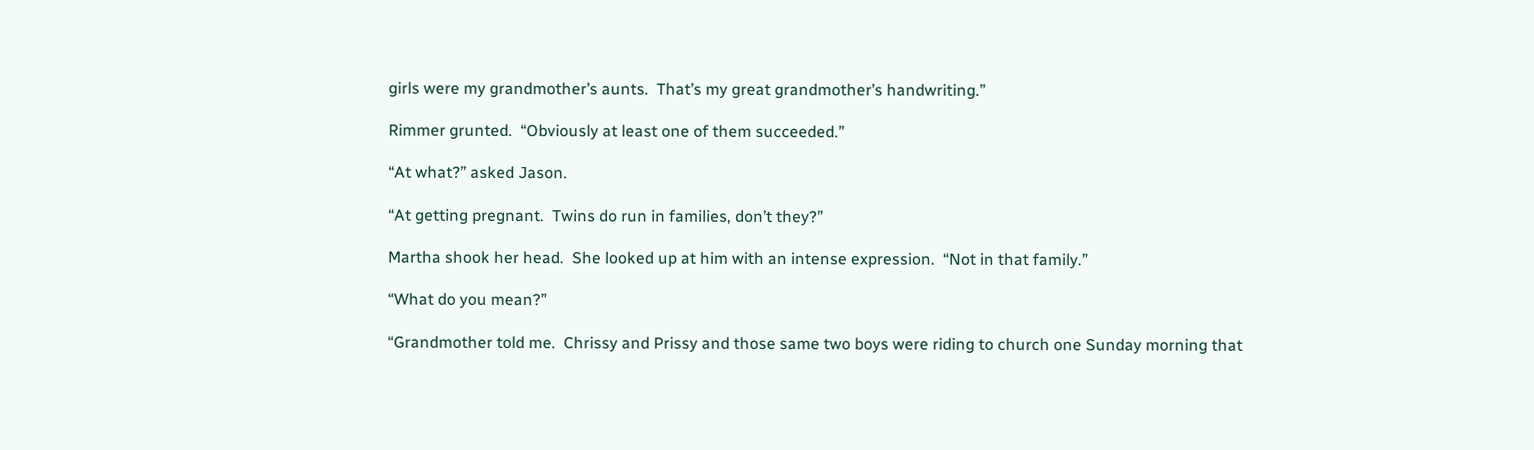girls were my grandmother’s aunts.  That’s my great grandmother’s handwriting.”

Rimmer grunted.  “Obviously at least one of them succeeded.”

“At what?” asked Jason.

“At getting pregnant.  Twins do run in families, don’t they?”

Martha shook her head.  She looked up at him with an intense expression.  “Not in that family.”

“What do you mean?”

“Grandmother told me.  Chrissy and Prissy and those same two boys were riding to church one Sunday morning that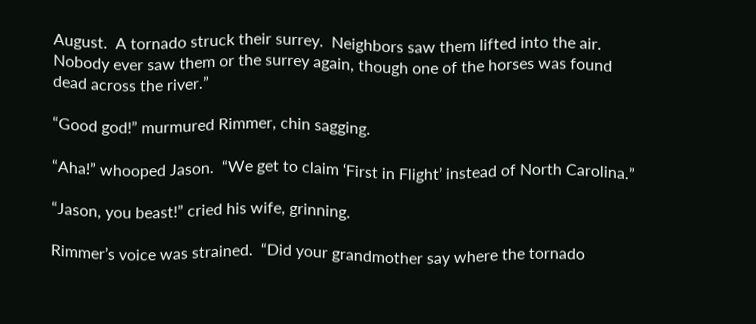August.  A tornado struck their surrey.  Neighbors saw them lifted into the air.  Nobody ever saw them or the surrey again, though one of the horses was found dead across the river.”

“Good god!” murmured Rimmer, chin sagging.

“Aha!” whooped Jason.  “We get to claim ‘First in Flight’ instead of North Carolina.”

“Jason, you beast!” cried his wife, grinning.

Rimmer’s voice was strained.  “Did your grandmother say where the tornado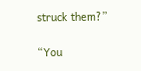struck them?”

“You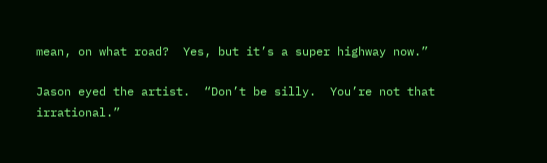mean, on what road?  Yes, but it’s a super highway now.”

Jason eyed the artist.  “Don’t be silly.  You’re not that irrational.”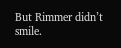But Rimmer didn’t smile.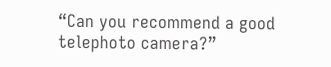“Can you recommend a good telephoto camera?”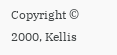Copyright © 2000, Kellis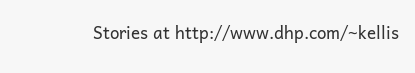Stories at http://www.dhp.com/~kellis